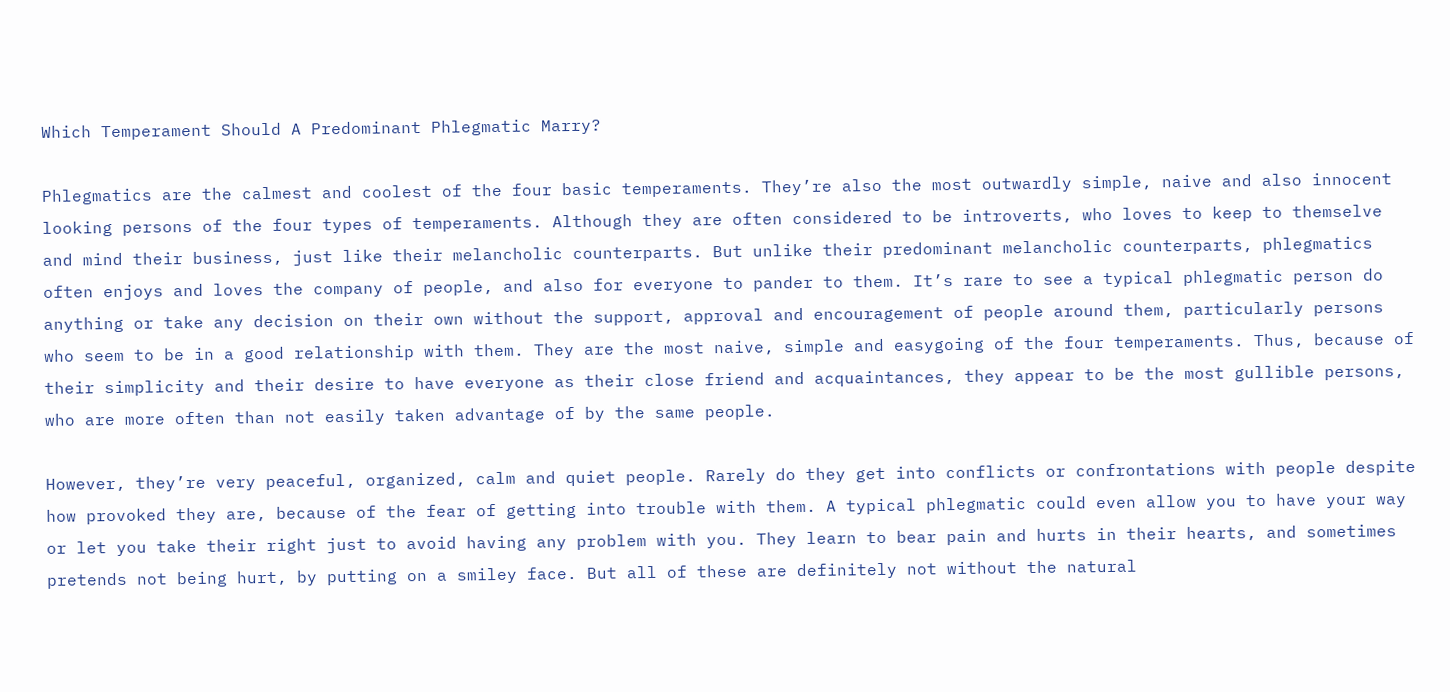Which Temperament Should A Predominant Phlegmatic Marry?

Phlegmatics are the calmest and coolest of the four basic temperaments. They’re also the most outwardly simple, naive and also innocent looking persons of the four types of temperaments. Although they are often considered to be introverts, who loves to keep to themselve and mind their business, just like their melancholic counterparts. But unlike their predominant melancholic counterparts, phlegmatics often enjoys and loves the company of people, and also for everyone to pander to them. It’s rare to see a typical phlegmatic person do anything or take any decision on their own without the support, approval and encouragement of people around them, particularly persons who seem to be in a good relationship with them. They are the most naive, simple and easygoing of the four temperaments. Thus, because of their simplicity and their desire to have everyone as their close friend and acquaintances, they appear to be the most gullible persons, who are more often than not easily taken advantage of by the same people.

However, they’re very peaceful, organized, calm and quiet people. Rarely do they get into conflicts or confrontations with people despite how provoked they are, because of the fear of getting into trouble with them. A typical phlegmatic could even allow you to have your way or let you take their right just to avoid having any problem with you. They learn to bear pain and hurts in their hearts, and sometimes pretends not being hurt, by putting on a smiley face. But all of these are definitely not without the natural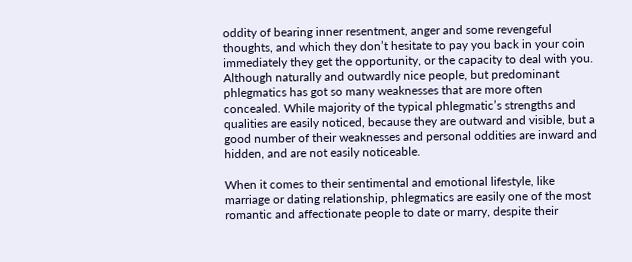oddity of bearing inner resentment, anger and some revengeful thoughts, and which they don’t hesitate to pay you back in your coin immediately they get the opportunity, or the capacity to deal with you. Although naturally and outwardly nice people, but predominant phlegmatics has got so many weaknesses that are more often concealed. While majority of the typical phlegmatic’s strengths and qualities are easily noticed, because they are outward and visible, but a good number of their weaknesses and personal oddities are inward and hidden, and are not easily noticeable.

When it comes to their sentimental and emotional lifestyle, like marriage or dating relationship, phlegmatics are easily one of the most romantic and affectionate people to date or marry, despite their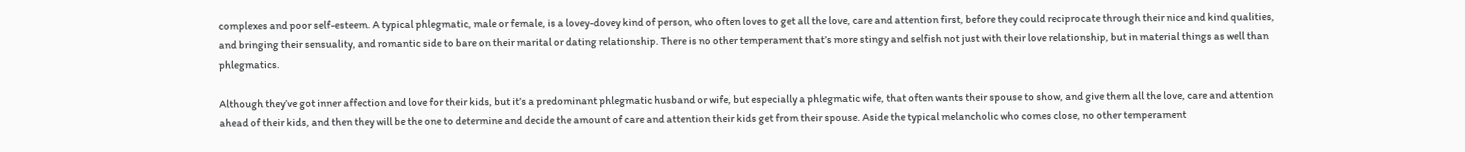complexes and poor self-esteem. A typical phlegmatic, male or female, is a lovey-dovey kind of person, who often loves to get all the love, care and attention first, before they could reciprocate through their nice and kind qualities, and bringing their sensuality, and romantic side to bare on their marital or dating relationship. There is no other temperament that’s more stingy and selfish not just with their love relationship, but in material things as well than phlegmatics.

Although they’ve got inner affection and love for their kids, but it’s a predominant phlegmatic husband or wife, but especially a phlegmatic wife, that often wants their spouse to show, and give them all the love, care and attention ahead of their kids, and then they will be the one to determine and decide the amount of care and attention their kids get from their spouse. Aside the typical melancholic who comes close, no other temperament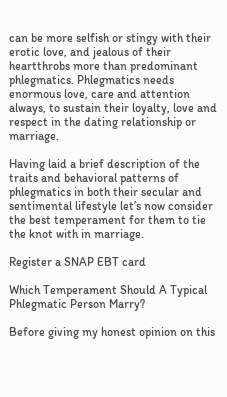can be more selfish or stingy with their erotic love, and jealous of their heartthrobs more than predominant phlegmatics. Phlegmatics needs enormous love, care and attention always, to sustain their loyalty, love and respect in the dating relationship or marriage.

Having laid a brief description of the traits and behavioral patterns of phlegmatics in both their secular and sentimental lifestyle let’s now consider the best temperament for them to tie the knot with in marriage.

Register a SNAP EBT card

Which Temperament Should A Typical Phlegmatic Person Marry?

Before giving my honest opinion on this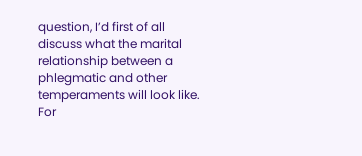question, I’d first of all discuss what the marital relationship between a phlegmatic and other temperaments will look like. For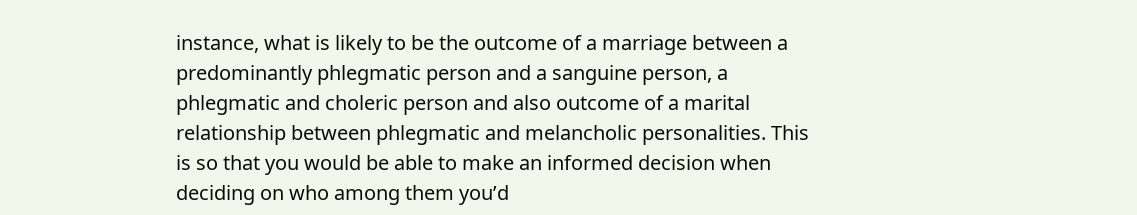instance, what is likely to be the outcome of a marriage between a predominantly phlegmatic person and a sanguine person, a phlegmatic and choleric person and also outcome of a marital relationship between phlegmatic and melancholic personalities. This is so that you would be able to make an informed decision when deciding on who among them you’d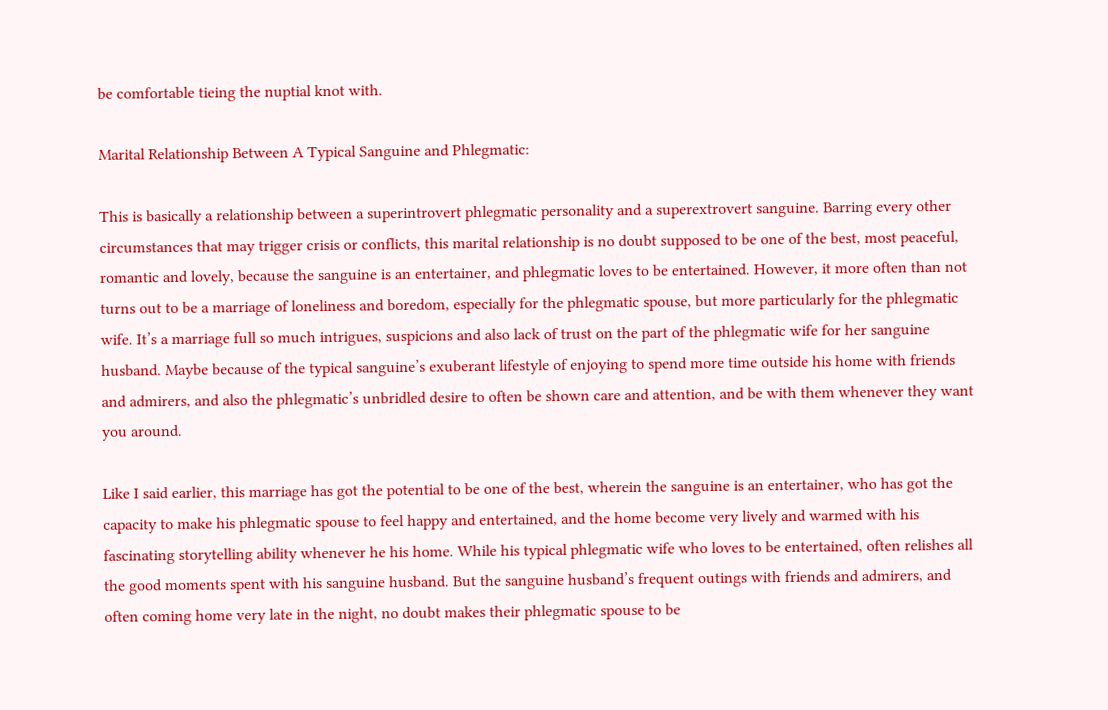be comfortable tieing the nuptial knot with.

Marital Relationship Between A Typical Sanguine and Phlegmatic:

This is basically a relationship between a superintrovert phlegmatic personality and a superextrovert sanguine. Barring every other circumstances that may trigger crisis or conflicts, this marital relationship is no doubt supposed to be one of the best, most peaceful, romantic and lovely, because the sanguine is an entertainer, and phlegmatic loves to be entertained. However, it more often than not turns out to be a marriage of loneliness and boredom, especially for the phlegmatic spouse, but more particularly for the phlegmatic wife. It’s a marriage full so much intrigues, suspicions and also lack of trust on the part of the phlegmatic wife for her sanguine husband. Maybe because of the typical sanguine’s exuberant lifestyle of enjoying to spend more time outside his home with friends and admirers, and also the phlegmatic’s unbridled desire to often be shown care and attention, and be with them whenever they want you around.

Like I said earlier, this marriage has got the potential to be one of the best, wherein the sanguine is an entertainer, who has got the capacity to make his phlegmatic spouse to feel happy and entertained, and the home become very lively and warmed with his fascinating storytelling ability whenever he his home. While his typical phlegmatic wife who loves to be entertained, often relishes all the good moments spent with his sanguine husband. But the sanguine husband’s frequent outings with friends and admirers, and often coming home very late in the night, no doubt makes their phlegmatic spouse to be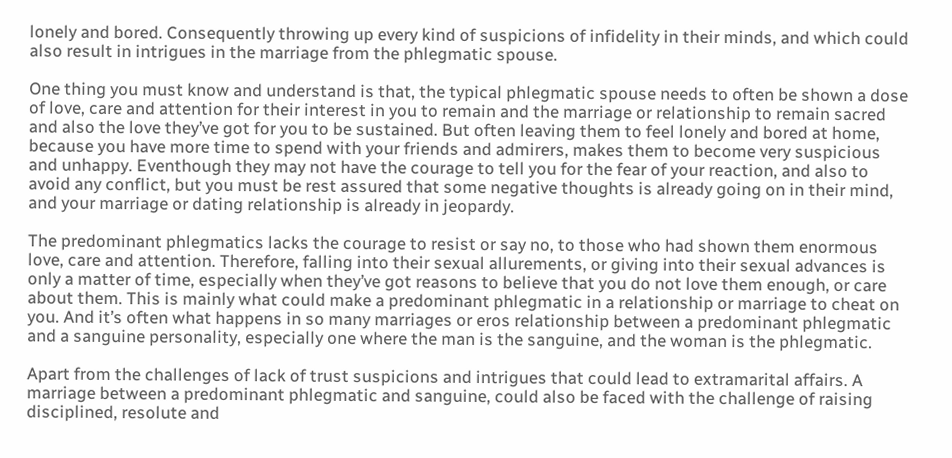lonely and bored. Consequently throwing up every kind of suspicions of infidelity in their minds, and which could also result in intrigues in the marriage from the phlegmatic spouse.

One thing you must know and understand is that, the typical phlegmatic spouse needs to often be shown a dose of love, care and attention for their interest in you to remain and the marriage or relationship to remain sacred and also the love they’ve got for you to be sustained. But often leaving them to feel lonely and bored at home, because you have more time to spend with your friends and admirers, makes them to become very suspicious and unhappy. Eventhough they may not have the courage to tell you for the fear of your reaction, and also to avoid any conflict, but you must be rest assured that some negative thoughts is already going on in their mind, and your marriage or dating relationship is already in jeopardy.

The predominant phlegmatics lacks the courage to resist or say no, to those who had shown them enormous love, care and attention. Therefore, falling into their sexual allurements, or giving into their sexual advances is only a matter of time, especially when they’ve got reasons to believe that you do not love them enough, or care about them. This is mainly what could make a predominant phlegmatic in a relationship or marriage to cheat on you. And it’s often what happens in so many marriages or eros relationship between a predominant phlegmatic and a sanguine personality, especially one where the man is the sanguine, and the woman is the phlegmatic.

Apart from the challenges of lack of trust suspicions and intrigues that could lead to extramarital affairs. A marriage between a predominant phlegmatic and sanguine, could also be faced with the challenge of raising disciplined, resolute and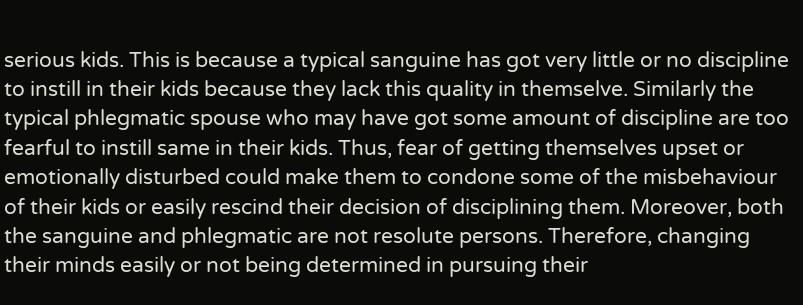serious kids. This is because a typical sanguine has got very little or no discipline to instill in their kids because they lack this quality in themselve. Similarly the typical phlegmatic spouse who may have got some amount of discipline are too fearful to instill same in their kids. Thus, fear of getting themselves upset or emotionally disturbed could make them to condone some of the misbehaviour of their kids or easily rescind their decision of disciplining them. Moreover, both the sanguine and phlegmatic are not resolute persons. Therefore, changing their minds easily or not being determined in pursuing their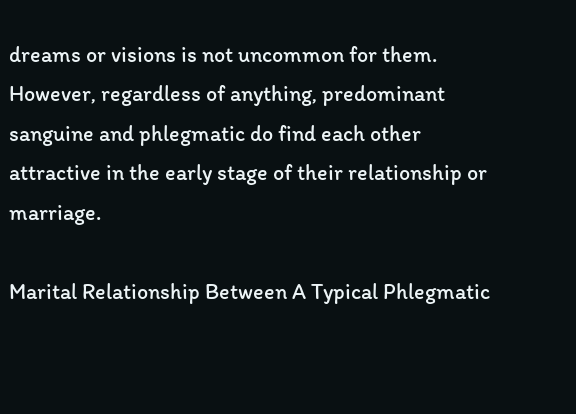dreams or visions is not uncommon for them. However, regardless of anything, predominant sanguine and phlegmatic do find each other attractive in the early stage of their relationship or marriage.

Marital Relationship Between A Typical Phlegmatic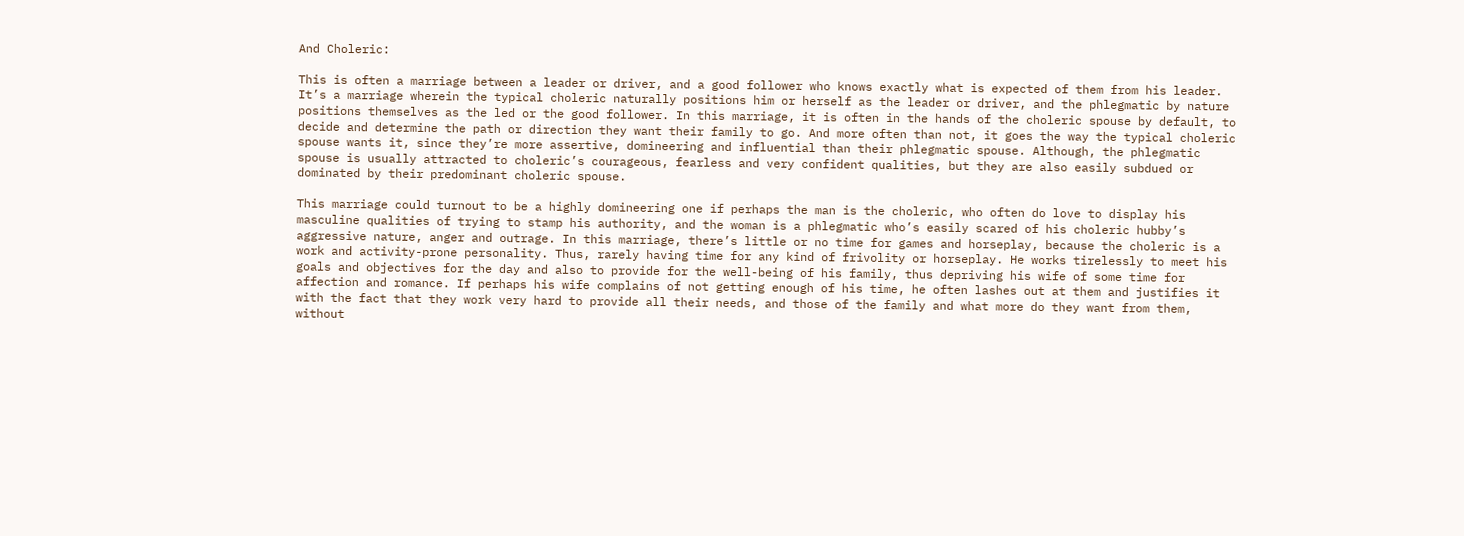And Choleric:

This is often a marriage between a leader or driver, and a good follower who knows exactly what is expected of them from his leader. It’s a marriage wherein the typical choleric naturally positions him or herself as the leader or driver, and the phlegmatic by nature positions themselves as the led or the good follower. In this marriage, it is often in the hands of the choleric spouse by default, to decide and determine the path or direction they want their family to go. And more often than not, it goes the way the typical choleric spouse wants it, since they’re more assertive, domineering and influential than their phlegmatic spouse. Although, the phlegmatic spouse is usually attracted to choleric’s courageous, fearless and very confident qualities, but they are also easily subdued or dominated by their predominant choleric spouse.

This marriage could turnout to be a highly domineering one if perhaps the man is the choleric, who often do love to display his masculine qualities of trying to stamp his authority, and the woman is a phlegmatic who’s easily scared of his choleric hubby’s aggressive nature, anger and outrage. In this marriage, there’s little or no time for games and horseplay, because the choleric is a work and activity-prone personality. Thus, rarely having time for any kind of frivolity or horseplay. He works tirelessly to meet his goals and objectives for the day and also to provide for the well-being of his family, thus depriving his wife of some time for affection and romance. If perhaps his wife complains of not getting enough of his time, he often lashes out at them and justifies it with the fact that they work very hard to provide all their needs, and those of the family and what more do they want from them, without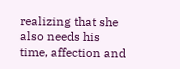realizing that she also needs his time, affection and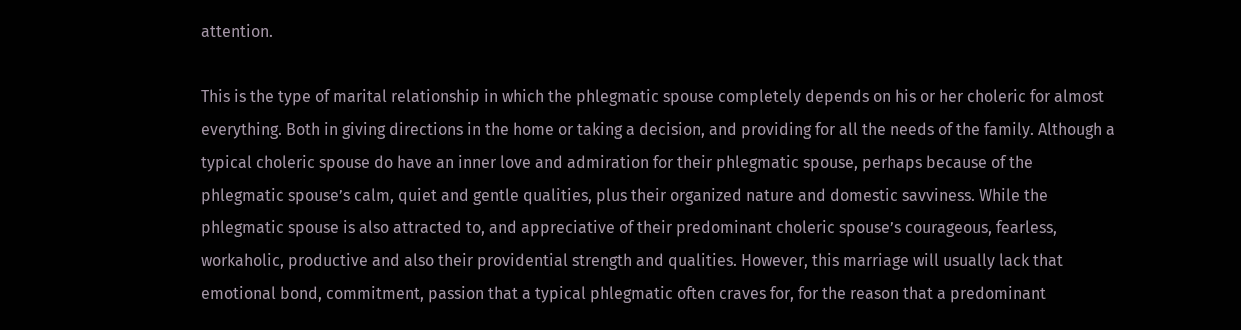attention.

This is the type of marital relationship in which the phlegmatic spouse completely depends on his or her choleric for almost everything. Both in giving directions in the home or taking a decision, and providing for all the needs of the family. Although a typical choleric spouse do have an inner love and admiration for their phlegmatic spouse, perhaps because of the phlegmatic spouse’s calm, quiet and gentle qualities, plus their organized nature and domestic savviness. While the phlegmatic spouse is also attracted to, and appreciative of their predominant choleric spouse’s courageous, fearless, workaholic, productive and also their providential strength and qualities. However, this marriage will usually lack that emotional bond, commitment, passion that a typical phlegmatic often craves for, for the reason that a predominant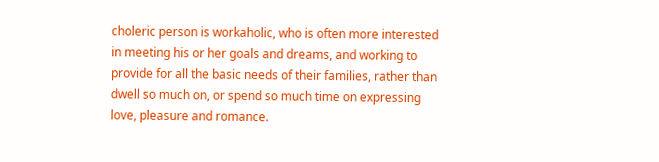choleric person is workaholic, who is often more interested in meeting his or her goals and dreams, and working to provide for all the basic needs of their families, rather than dwell so much on, or spend so much time on expressing love, pleasure and romance.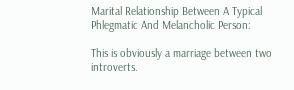Marital Relationship Between A Typical Phlegmatic And Melancholic Person:

This is obviously a marriage between two introverts.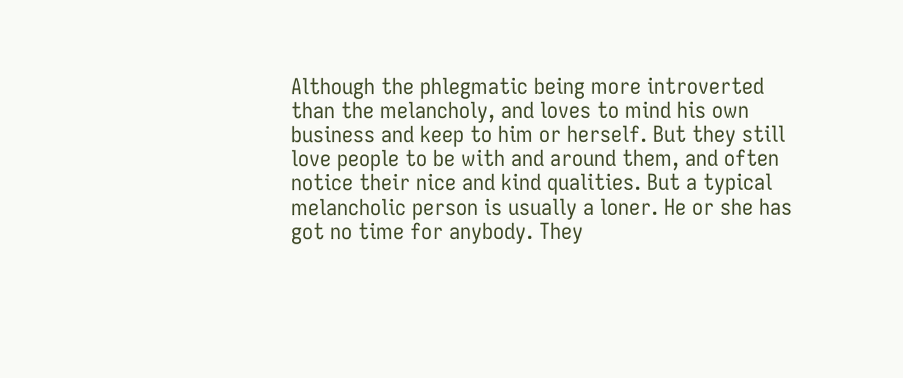Although the phlegmatic being more introverted than the melancholy, and loves to mind his own business and keep to him or herself. But they still love people to be with and around them, and often notice their nice and kind qualities. But a typical melancholic person is usually a loner. He or she has got no time for anybody. They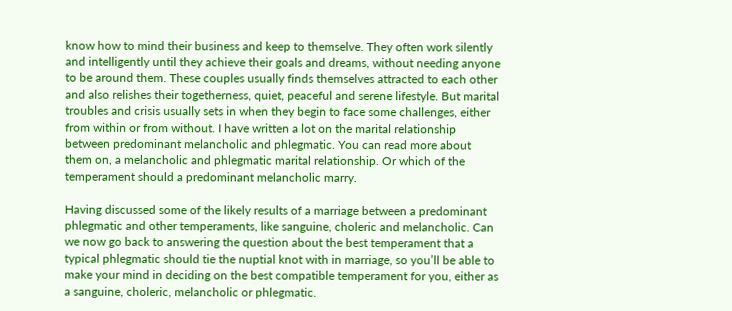know how to mind their business and keep to themselve. They often work silently and intelligently until they achieve their goals and dreams, without needing anyone to be around them. These couples usually finds themselves attracted to each other and also relishes their togetherness, quiet, peaceful and serene lifestyle. But marital troubles and crisis usually sets in when they begin to face some challenges, either from within or from without. I have written a lot on the marital relationship between predominant melancholic and phlegmatic. You can read more about them on, a melancholic and phlegmatic marital relationship. Or which of the temperament should a predominant melancholic marry.

Having discussed some of the likely results of a marriage between a predominant phlegmatic and other temperaments, like sanguine, choleric and melancholic. Can we now go back to answering the question about the best temperament that a typical phlegmatic should tie the nuptial knot with in marriage, so you’ll be able to make your mind in deciding on the best compatible temperament for you, either as a sanguine, choleric, melancholic or phlegmatic.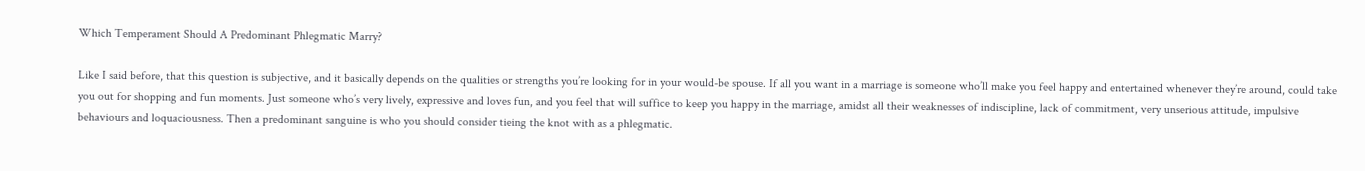Which Temperament Should A Predominant Phlegmatic Marry?

Like I said before, that this question is subjective, and it basically depends on the qualities or strengths you’re looking for in your would-be spouse. If all you want in a marriage is someone who’ll make you feel happy and entertained whenever they’re around, could take you out for shopping and fun moments. Just someone who’s very lively, expressive and loves fun, and you feel that will suffice to keep you happy in the marriage, amidst all their weaknesses of indiscipline, lack of commitment, very unserious attitude, impulsive behaviours and loquaciousness. Then a predominant sanguine is who you should consider tieing the knot with as a phlegmatic.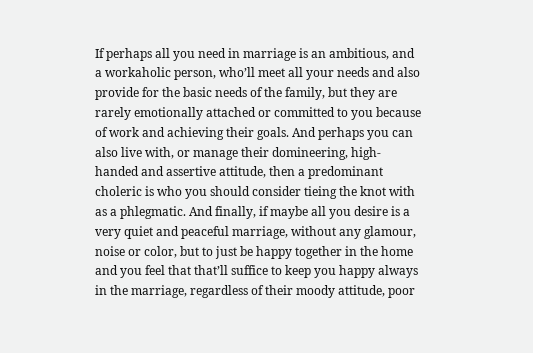If perhaps all you need in marriage is an ambitious, and a workaholic person, who’ll meet all your needs and also provide for the basic needs of the family, but they are rarely emotionally attached or committed to you because of work and achieving their goals. And perhaps you can also live with, or manage their domineering, high-handed and assertive attitude, then a predominant choleric is who you should consider tieing the knot with as a phlegmatic. And finally, if maybe all you desire is a very quiet and peaceful marriage, without any glamour, noise or color, but to just be happy together in the home and you feel that that’ll suffice to keep you happy always in the marriage, regardless of their moody attitude, poor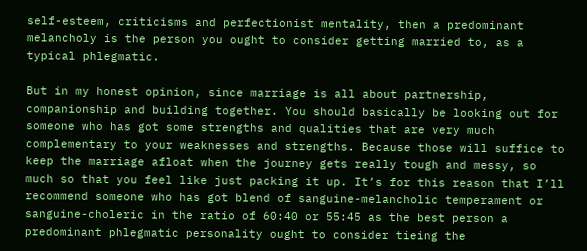self-esteem, criticisms and perfectionist mentality, then a predominant melancholy is the person you ought to consider getting married to, as a typical phlegmatic.

But in my honest opinion, since marriage is all about partnership, companionship and building together. You should basically be looking out for someone who has got some strengths and qualities that are very much complementary to your weaknesses and strengths. Because those will suffice to keep the marriage afloat when the journey gets really tough and messy, so much so that you feel like just packing it up. It’s for this reason that I’ll recommend someone who has got blend of sanguine-melancholic temperament or sanguine-choleric in the ratio of 60:40 or 55:45 as the best person a predominant phlegmatic personality ought to consider tieing the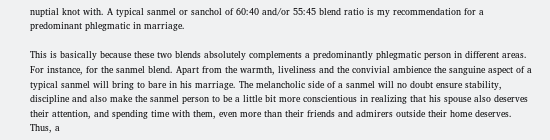nuptial knot with. A typical sanmel or sanchol of 60:40 and/or 55:45 blend ratio is my recommendation for a predominant phlegmatic in marriage.

This is basically because these two blends absolutely complements a predominantly phlegmatic person in different areas. For instance, for the sanmel blend. Apart from the warmth, liveliness and the convivial ambience the sanguine aspect of a typical sanmel will bring to bare in his marriage. The melancholic side of a sanmel will no doubt ensure stability, discipline and also make the sanmel person to be a little bit more conscientious in realizing that his spouse also deserves their attention, and spending time with them, even more than their friends and admirers outside their home deserves. Thus, a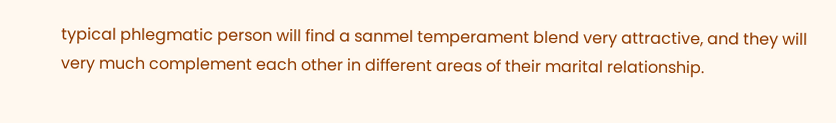typical phlegmatic person will find a sanmel temperament blend very attractive, and they will very much complement each other in different areas of their marital relationship.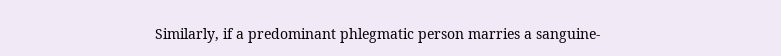Similarly, if a predominant phlegmatic person marries a sanguine-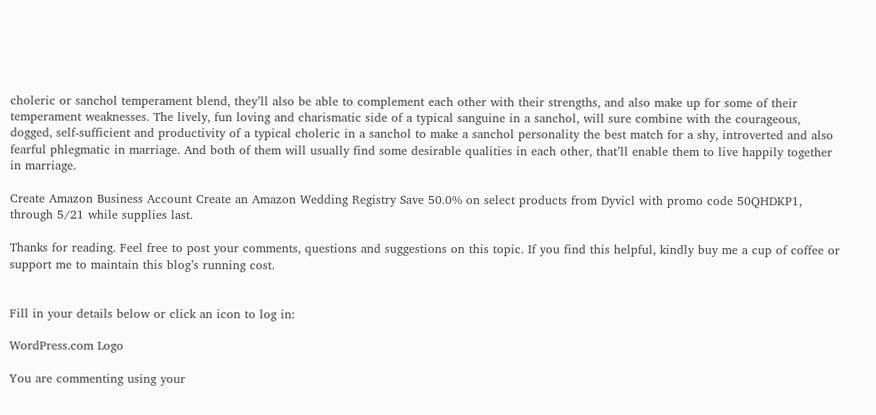choleric or sanchol temperament blend, they’ll also be able to complement each other with their strengths, and also make up for some of their temperament weaknesses. The lively, fun loving and charismatic side of a typical sanguine in a sanchol, will sure combine with the courageous, dogged, self-sufficient and productivity of a typical choleric in a sanchol to make a sanchol personality the best match for a shy, introverted and also fearful phlegmatic in marriage. And both of them will usually find some desirable qualities in each other, that’ll enable them to live happily together in marriage.

Create Amazon Business Account Create an Amazon Wedding Registry Save 50.0% on select products from Dyvicl with promo code 50QHDKP1, through 5/21 while supplies last.

Thanks for reading. Feel free to post your comments, questions and suggestions on this topic. If you find this helpful, kindly buy me a cup of coffee or support me to maintain this blog’s running cost.


Fill in your details below or click an icon to log in:

WordPress.com Logo

You are commenting using your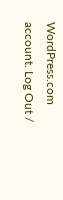WordPress.com account. Log Out /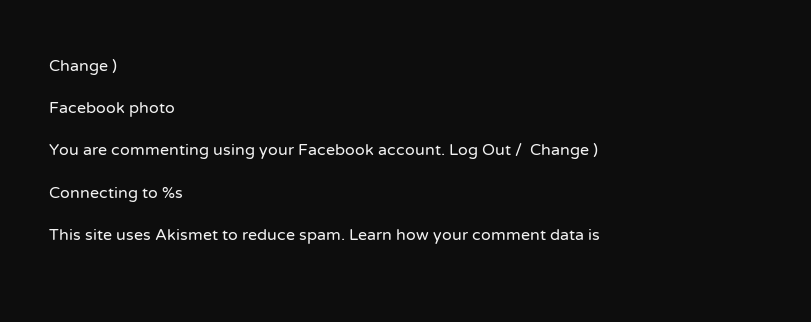Change )

Facebook photo

You are commenting using your Facebook account. Log Out /  Change )

Connecting to %s

This site uses Akismet to reduce spam. Learn how your comment data is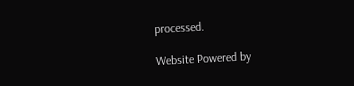processed.

Website Powered by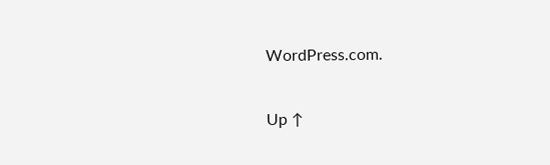WordPress.com.

Up ↑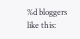%d bloggers like this: